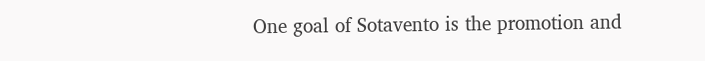One goal of Sotavento is the promotion and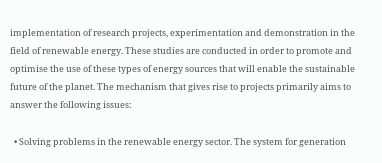implementation of research projects, experimentation and demonstration in the field of renewable energy. These studies are conducted in order to promote and optimise the use of these types of energy sources that will enable the sustainable future of the planet. The mechanism that gives rise to projects primarily aims to answer the following issues:

  • Solving problems in the renewable energy sector. The system for generation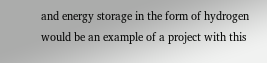and energy storage in the form of hydrogen would be an example of a project with this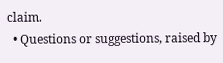claim.
  • Questions or suggestions, raised by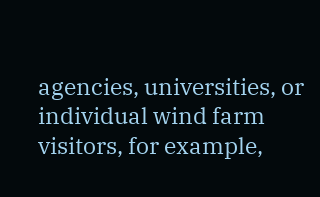agencies, universities, or individual wind farm visitors, for example,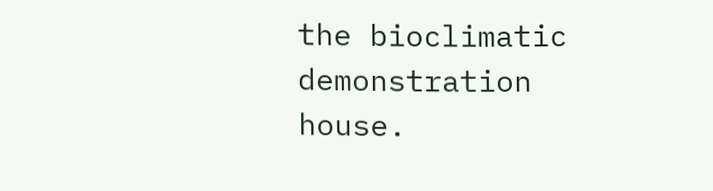the bioclimatic demonstration house.